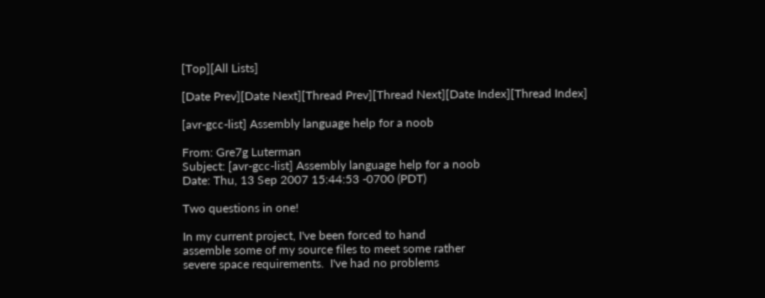[Top][All Lists]

[Date Prev][Date Next][Thread Prev][Thread Next][Date Index][Thread Index]

[avr-gcc-list] Assembly language help for a noob

From: Gre7g Luterman
Subject: [avr-gcc-list] Assembly language help for a noob
Date: Thu, 13 Sep 2007 15:44:53 -0700 (PDT)

Two questions in one!

In my current project, I've been forced to hand
assemble some of my source files to meet some rather
severe space requirements.  I've had no problems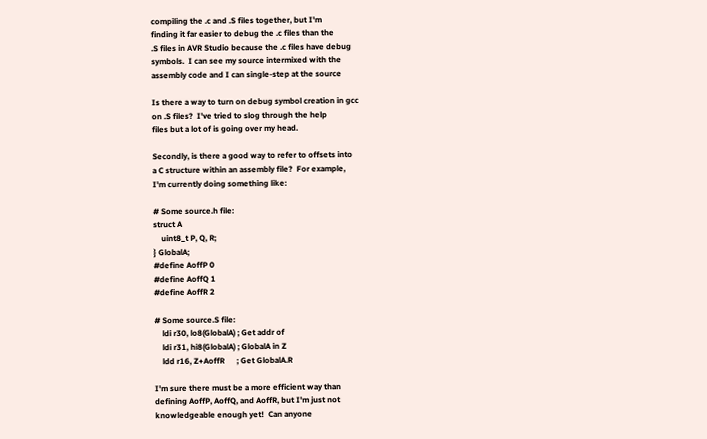compiling the .c and .S files together, but I'm
finding it far easier to debug the .c files than the
.S files in AVR Studio because the .c files have debug
symbols.  I can see my source intermixed with the
assembly code and I can single-step at the source

Is there a way to turn on debug symbol creation in gcc
on .S files?  I've tried to slog through the help
files but a lot of is going over my head.

Secondly, is there a good way to refer to offsets into
a C structure within an assembly file?  For example,
I'm currently doing something like:

# Some source.h file:
struct A
    uint8_t P, Q, R;
} GlobalA;
#define AoffP 0
#define AoffQ 1
#define AoffR 2

# Some source.S file:
    ldi r30, lo8(GlobalA) ; Get addr of
    ldi r31, hi8(GlobalA) ; GlobalA in Z
    ldd r16, Z+AoffR      ; Get GlobalA.R

I'm sure there must be a more efficient way than
defining AoffP, AoffQ, and AoffR, but I'm just not
knowledgeable enough yet!  Can anyone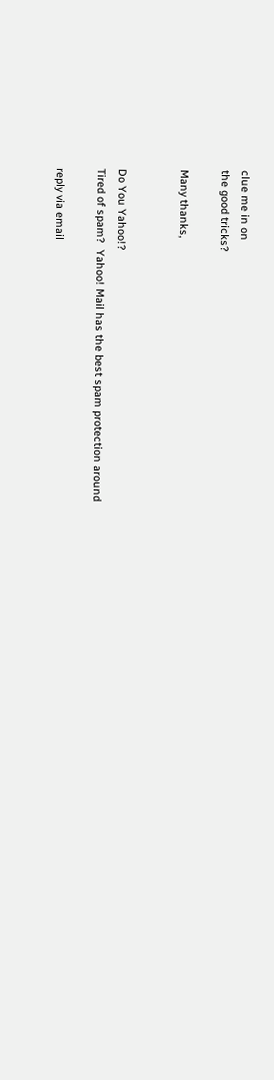clue me in on
the good tricks?

Many thanks,


Do You Yahoo!?
Tired of spam?  Yahoo! Mail has the best spam protection around

reply via email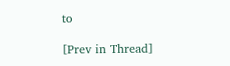to

[Prev in Thread]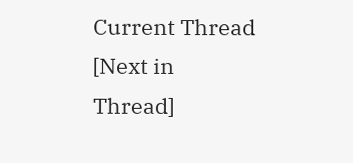Current Thread [Next in Thread]